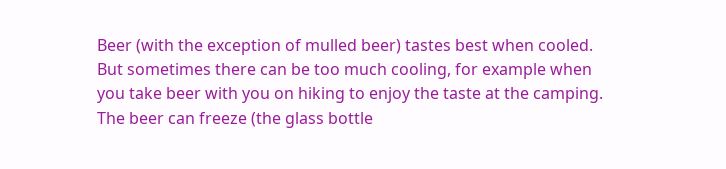Beer (with the exception of mulled beer) tastes best when cooled. But sometimes there can be too much cooling, for example when you take beer with you on hiking to enjoy the taste at the camping. The beer can freeze (the glass bottle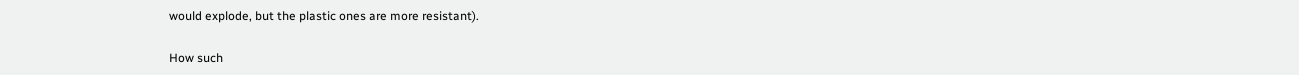would explode, but the plastic ones are more resistant).

How such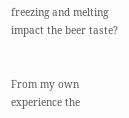freezing and melting impact the beer taste?


From my own experience the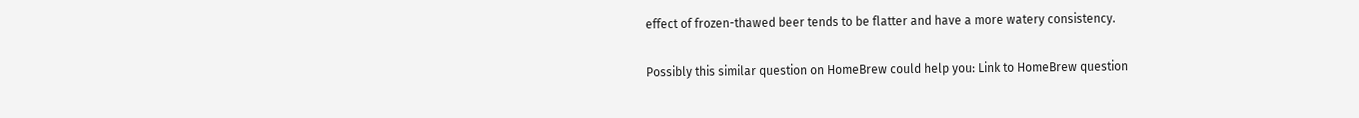effect of frozen-thawed beer tends to be flatter and have a more watery consistency.

Possibly this similar question on HomeBrew could help you: Link to HomeBrew question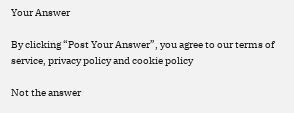Your Answer

By clicking “Post Your Answer”, you agree to our terms of service, privacy policy and cookie policy

Not the answer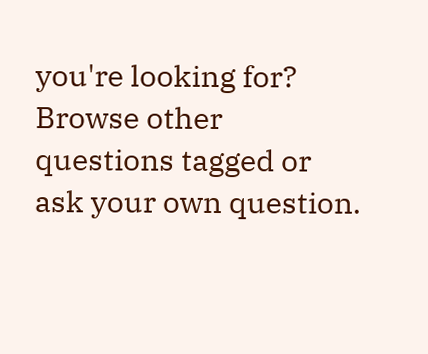you're looking for? Browse other questions tagged or ask your own question.